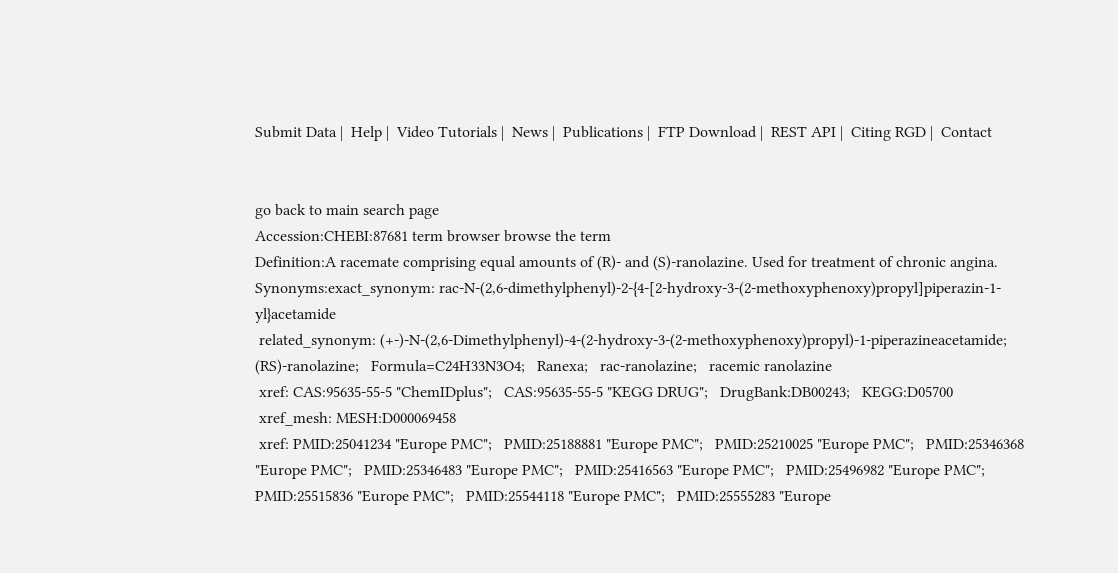Submit Data |  Help |  Video Tutorials |  News |  Publications |  FTP Download |  REST API |  Citing RGD |  Contact


go back to main search page
Accession:CHEBI:87681 term browser browse the term
Definition:A racemate comprising equal amounts of (R)- and (S)-ranolazine. Used for treatment of chronic angina.
Synonyms:exact_synonym: rac-N-(2,6-dimethylphenyl)-2-{4-[2-hydroxy-3-(2-methoxyphenoxy)propyl]piperazin-1-yl}acetamide
 related_synonym: (+-)-N-(2,6-Dimethylphenyl)-4-(2-hydroxy-3-(2-methoxyphenoxy)propyl)-1-piperazineacetamide;   (RS)-ranolazine;   Formula=C24H33N3O4;   Ranexa;   rac-ranolazine;   racemic ranolazine
 xref: CAS:95635-55-5 "ChemIDplus";   CAS:95635-55-5 "KEGG DRUG";   DrugBank:DB00243;   KEGG:D05700
 xref_mesh: MESH:D000069458
 xref: PMID:25041234 "Europe PMC";   PMID:25188881 "Europe PMC";   PMID:25210025 "Europe PMC";   PMID:25346368 "Europe PMC";   PMID:25346483 "Europe PMC";   PMID:25416563 "Europe PMC";   PMID:25496982 "Europe PMC";   PMID:25515836 "Europe PMC";   PMID:25544118 "Europe PMC";   PMID:25555283 "Europe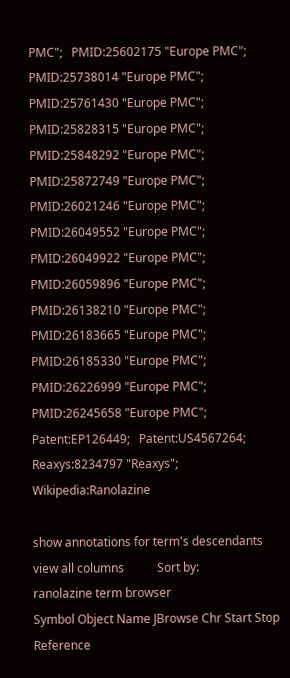PMC";   PMID:25602175 "Europe PMC";   PMID:25738014 "Europe PMC";   PMID:25761430 "Europe PMC";   PMID:25828315 "Europe PMC";   PMID:25848292 "Europe PMC";   PMID:25872749 "Europe PMC";   PMID:26021246 "Europe PMC";   PMID:26049552 "Europe PMC";   PMID:26049922 "Europe PMC";   PMID:26059896 "Europe PMC";   PMID:26138210 "Europe PMC";   PMID:26183665 "Europe PMC";   PMID:26185330 "Europe PMC";   PMID:26226999 "Europe PMC";   PMID:26245658 "Europe PMC";   Patent:EP126449;   Patent:US4567264;   Reaxys:8234797 "Reaxys";   Wikipedia:Ranolazine

show annotations for term's descendants       view all columns           Sort by:
ranolazine term browser
Symbol Object Name JBrowse Chr Start Stop Reference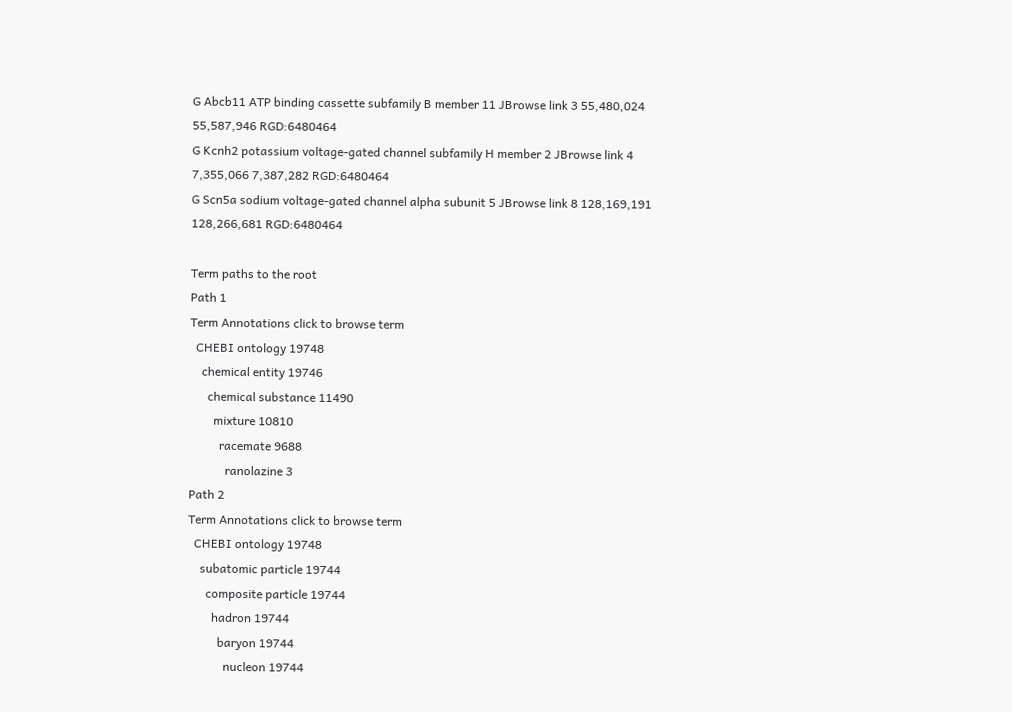G Abcb11 ATP binding cassette subfamily B member 11 JBrowse link 3 55,480,024 55,587,946 RGD:6480464
G Kcnh2 potassium voltage-gated channel subfamily H member 2 JBrowse link 4 7,355,066 7,387,282 RGD:6480464
G Scn5a sodium voltage-gated channel alpha subunit 5 JBrowse link 8 128,169,191 128,266,681 RGD:6480464

Term paths to the root
Path 1
Term Annotations click to browse term
  CHEBI ontology 19748
    chemical entity 19746
      chemical substance 11490
        mixture 10810
          racemate 9688
            ranolazine 3
Path 2
Term Annotations click to browse term
  CHEBI ontology 19748
    subatomic particle 19744
      composite particle 19744
        hadron 19744
          baryon 19744
            nucleon 19744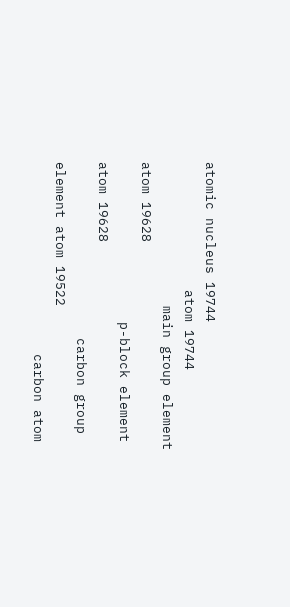atomic nucleus 19744
                atom 19744
                  main group element atom 19628
                    p-block element atom 19628
                      carbon group element atom 19522
                        carbon atom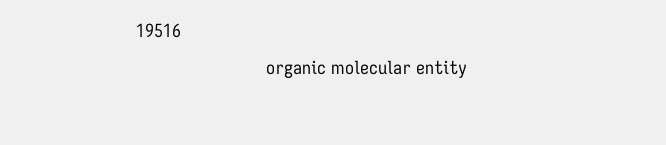19516
                          organic molecular entity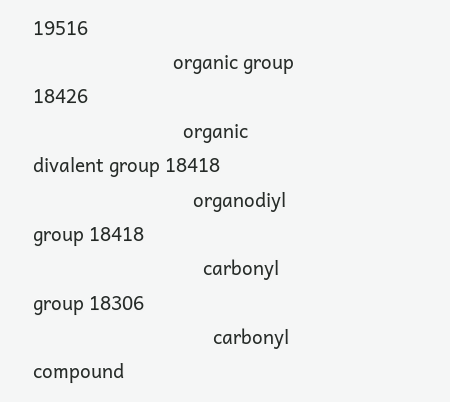19516
                            organic group 18426
                              organic divalent group 18418
                                organodiyl group 18418
                                  carbonyl group 18306
                                    carbonyl compound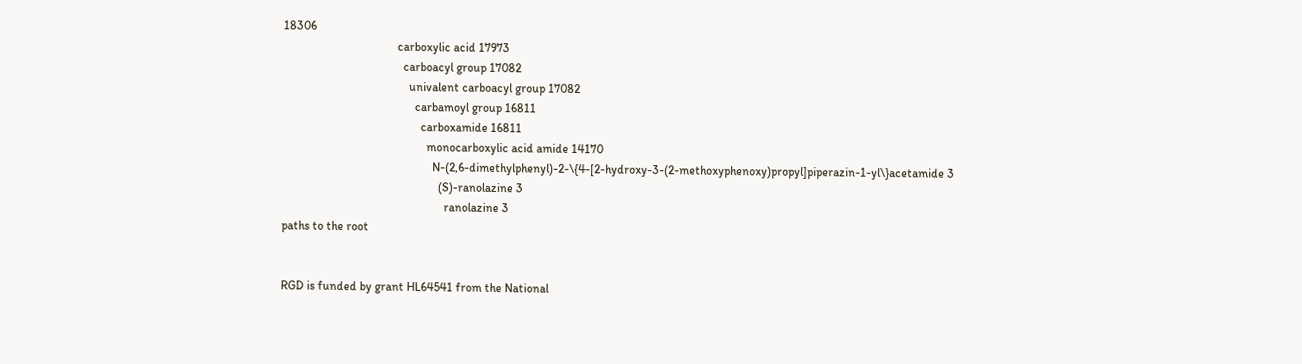18306
                                      carboxylic acid 17973
                                        carboacyl group 17082
                                          univalent carboacyl group 17082
                                            carbamoyl group 16811
                                              carboxamide 16811
                                                monocarboxylic acid amide 14170
                                                  N-(2,6-dimethylphenyl)-2-\{4-[2-hydroxy-3-(2-methoxyphenoxy)propyl]piperazin-1-yl\}acetamide 3
                                                    (S)-ranolazine 3
                                                      ranolazine 3
paths to the root


RGD is funded by grant HL64541 from the National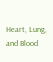Heart, Lung, and Blood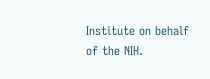Institute on behalf of the NIH.